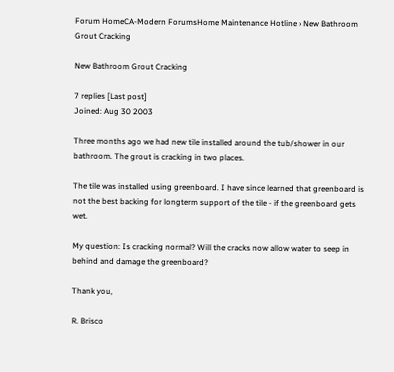Forum HomeCA-Modern ForumsHome Maintenance Hotline › New Bathroom Grout Cracking

New Bathroom Grout Cracking

7 replies [Last post]
Joined: Aug 30 2003

Three months ago we had new tile installed around the tub/shower in our bathroom. The grout is cracking in two places.

The tile was installed using greenboard. I have since learned that greenboard is not the best backing for longterm support of the tile - if the greenboard gets wet.

My question: Is cracking normal? Will the cracks now allow water to seep in behind and damage the greenboard?

Thank you,

R. Brisco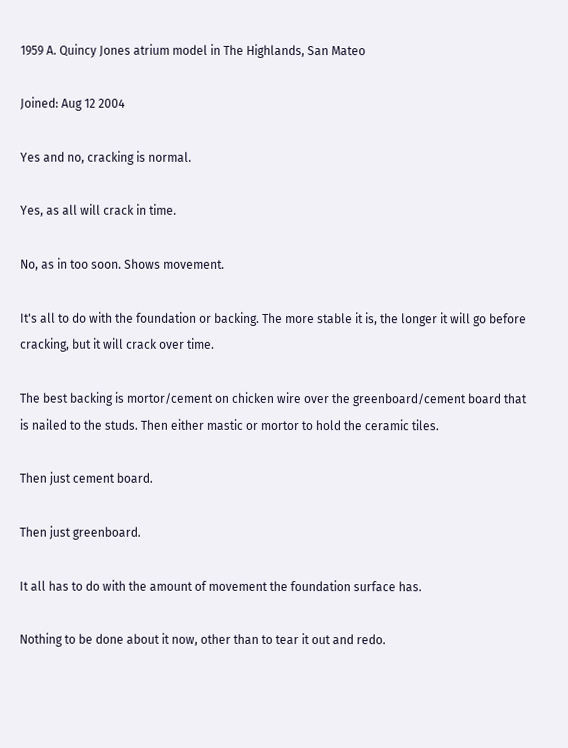1959 A. Quincy Jones atrium model in The Highlands, San Mateo

Joined: Aug 12 2004

Yes and no, cracking is normal.

Yes, as all will crack in time.

No, as in too soon. Shows movement.

It's all to do with the foundation or backing. The more stable it is, the longer it will go before cracking, but it will crack over time.

The best backing is mortor/cement on chicken wire over the greenboard/cement board that is nailed to the studs. Then either mastic or mortor to hold the ceramic tiles.

Then just cement board.

Then just greenboard.

It all has to do with the amount of movement the foundation surface has.

Nothing to be done about it now, other than to tear it out and redo.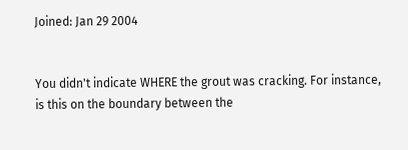Joined: Jan 29 2004


You didn't indicate WHERE the grout was cracking. For instance, is this on the boundary between the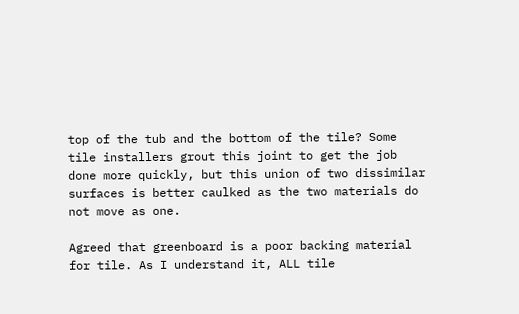top of the tub and the bottom of the tile? Some tile installers grout this joint to get the job done more quickly, but this union of two dissimilar surfaces is better caulked as the two materials do not move as one.

Agreed that greenboard is a poor backing material for tile. As I understand it, ALL tile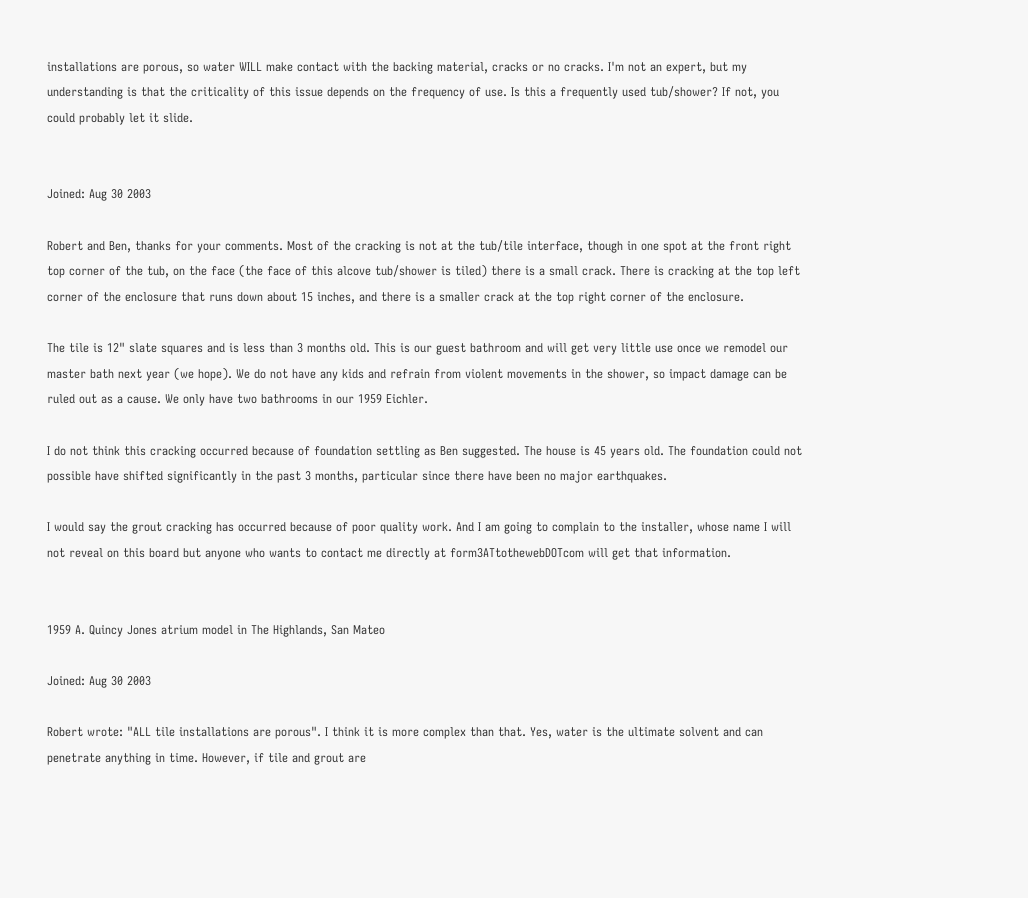installations are porous, so water WILL make contact with the backing material, cracks or no cracks. I'm not an expert, but my understanding is that the criticality of this issue depends on the frequency of use. Is this a frequently used tub/shower? If not, you could probably let it slide.


Joined: Aug 30 2003

Robert and Ben, thanks for your comments. Most of the cracking is not at the tub/tile interface, though in one spot at the front right top corner of the tub, on the face (the face of this alcove tub/shower is tiled) there is a small crack. There is cracking at the top left corner of the enclosure that runs down about 15 inches, and there is a smaller crack at the top right corner of the enclosure.

The tile is 12" slate squares and is less than 3 months old. This is our guest bathroom and will get very little use once we remodel our master bath next year (we hope). We do not have any kids and refrain from violent movements in the shower, so impact damage can be ruled out as a cause. We only have two bathrooms in our 1959 Eichler.

I do not think this cracking occurred because of foundation settling as Ben suggested. The house is 45 years old. The foundation could not possible have shifted significantly in the past 3 months, particular since there have been no major earthquakes.

I would say the grout cracking has occurred because of poor quality work. And I am going to complain to the installer, whose name I will not reveal on this board but anyone who wants to contact me directly at form3ATtothewebDOTcom will get that information.


1959 A. Quincy Jones atrium model in The Highlands, San Mateo

Joined: Aug 30 2003

Robert wrote: "ALL tile installations are porous". I think it is more complex than that. Yes, water is the ultimate solvent and can penetrate anything in time. However, if tile and grout are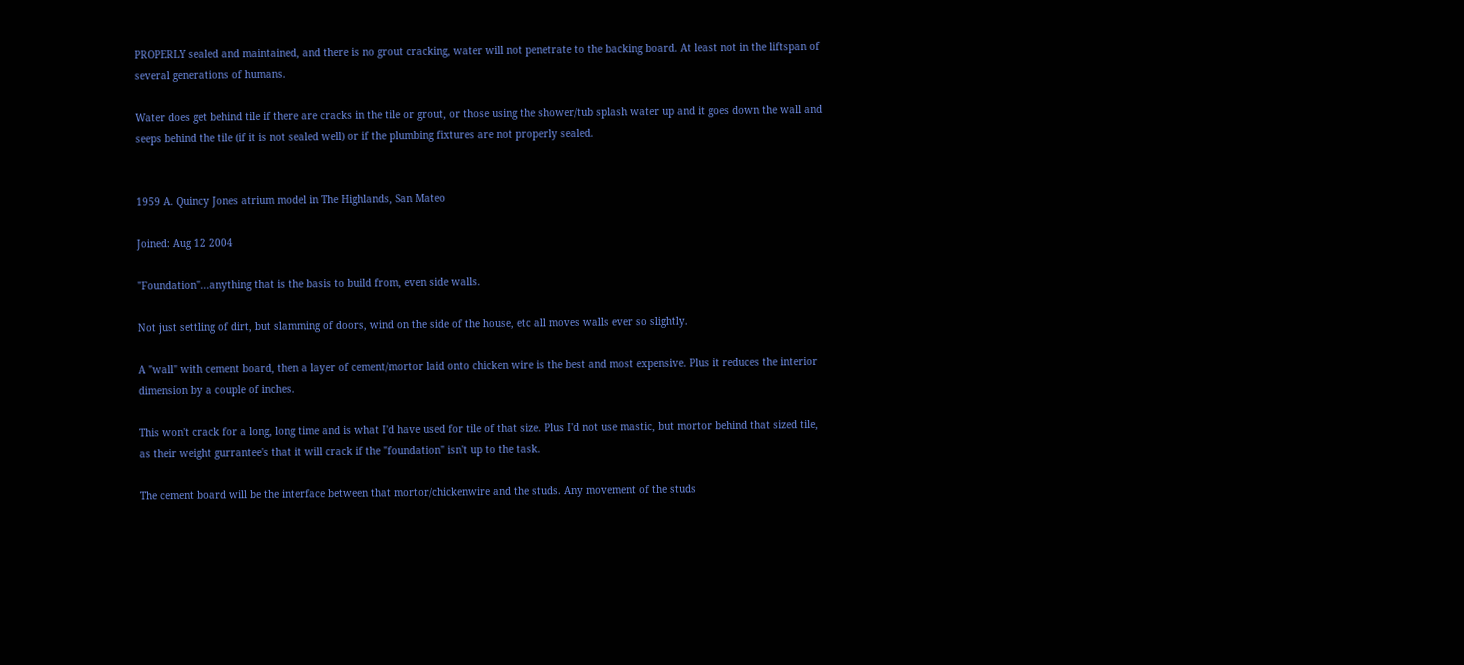PROPERLY sealed and maintained, and there is no grout cracking, water will not penetrate to the backing board. At least not in the liftspan of several generations of humans.

Water does get behind tile if there are cracks in the tile or grout, or those using the shower/tub splash water up and it goes down the wall and seeps behind the tile (if it is not sealed well) or if the plumbing fixtures are not properly sealed.


1959 A. Quincy Jones atrium model in The Highlands, San Mateo

Joined: Aug 12 2004

"Foundation"...anything that is the basis to build from, even side walls.

Not just settling of dirt, but slamming of doors, wind on the side of the house, etc all moves walls ever so slightly.

A "wall" with cement board, then a layer of cement/mortor laid onto chicken wire is the best and most expensive. Plus it reduces the interior dimension by a couple of inches.

This won't crack for a long, long time and is what I'd have used for tile of that size. Plus I'd not use mastic, but mortor behind that sized tile, as their weight gurrantee's that it will crack if the "foundation" isn't up to the task.

The cement board will be the interface between that mortor/chickenwire and the studs. Any movement of the studs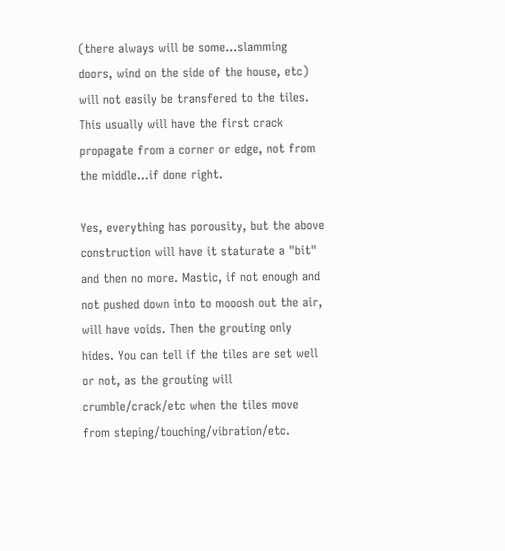(there always will be some...slamming doors, wind on the side of the house, etc) will not easily be transfered to the tiles. This usually will have the first crack propagate from a corner or edge, not from the middle...if done right.

Yes, everything has porousity, but the above construction will have it staturate a "bit" and then no more. Mastic, if not enough and not pushed down into to mooosh out the air, will have voids. Then the grouting only hides. You can tell if the tiles are set well or not, as the grouting will crumble/crack/etc when the tiles move from steping/touching/vibration/etc.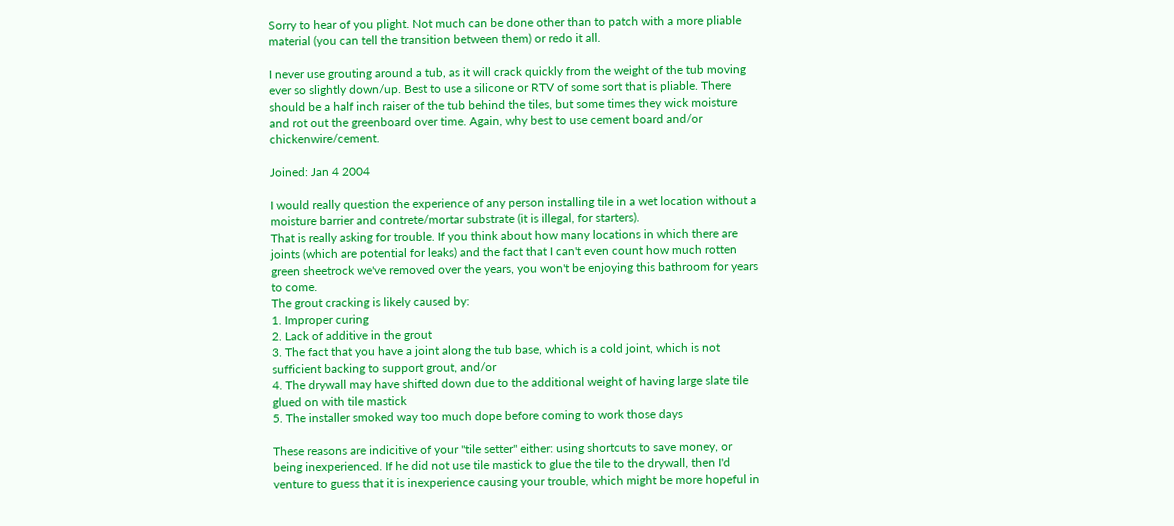Sorry to hear of you plight. Not much can be done other than to patch with a more pliable material (you can tell the transition between them) or redo it all.

I never use grouting around a tub, as it will crack quickly from the weight of the tub moving ever so slightly down/up. Best to use a silicone or RTV of some sort that is pliable. There should be a half inch raiser of the tub behind the tiles, but some times they wick moisture and rot out the greenboard over time. Again, why best to use cement board and/or chickenwire/cement.

Joined: Jan 4 2004

I would really question the experience of any person installing tile in a wet location without a moisture barrier and contrete/mortar substrate (it is illegal, for starters).
That is really asking for trouble. If you think about how many locations in which there are joints (which are potential for leaks) and the fact that I can't even count how much rotten green sheetrock we've removed over the years, you won't be enjoying this bathroom for years to come.
The grout cracking is likely caused by:
1. Improper curing
2. Lack of additive in the grout
3. The fact that you have a joint along the tub base, which is a cold joint, which is not sufficient backing to support grout, and/or
4. The drywall may have shifted down due to the additional weight of having large slate tile glued on with tile mastick
5. The installer smoked way too much dope before coming to work those days

These reasons are indicitive of your "tile setter" either: using shortcuts to save money, or being inexperienced. If he did not use tile mastick to glue the tile to the drywall, then I'd venture to guess that it is inexperience causing your trouble, which might be more hopeful in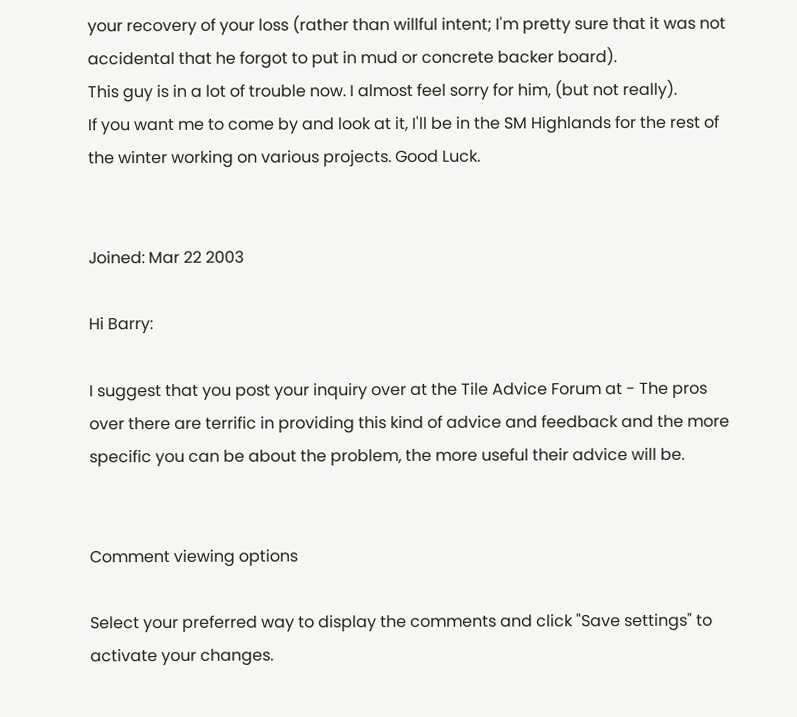your recovery of your loss (rather than willful intent; I'm pretty sure that it was not accidental that he forgot to put in mud or concrete backer board).
This guy is in a lot of trouble now. I almost feel sorry for him, (but not really).
If you want me to come by and look at it, I'll be in the SM Highlands for the rest of the winter working on various projects. Good Luck.


Joined: Mar 22 2003

Hi Barry:

I suggest that you post your inquiry over at the Tile Advice Forum at - The pros over there are terrific in providing this kind of advice and feedback and the more specific you can be about the problem, the more useful their advice will be.


Comment viewing options

Select your preferred way to display the comments and click "Save settings" to activate your changes.